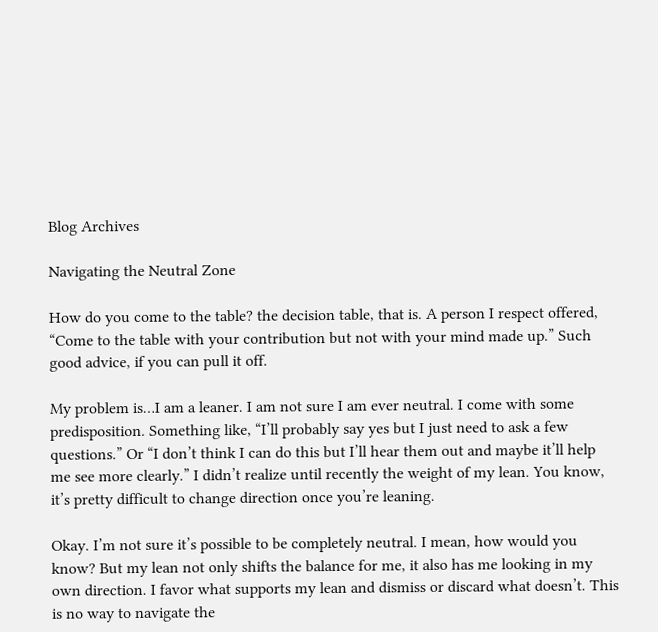Blog Archives

Navigating the Neutral Zone

How do you come to the table? the decision table, that is. A person I respect offered, “Come to the table with your contribution but not with your mind made up.” Such good advice, if you can pull it off.

My problem is…I am a leaner. I am not sure I am ever neutral. I come with some predisposition. Something like, “I’ll probably say yes but I just need to ask a few questions.” Or “I don’t think I can do this but I’ll hear them out and maybe it’ll help me see more clearly.” I didn’t realize until recently the weight of my lean. You know, it’s pretty difficult to change direction once you’re leaning.

Okay. I’m not sure it’s possible to be completely neutral. I mean, how would you know? But my lean not only shifts the balance for me, it also has me looking in my own direction. I favor what supports my lean and dismiss or discard what doesn’t. This is no way to navigate the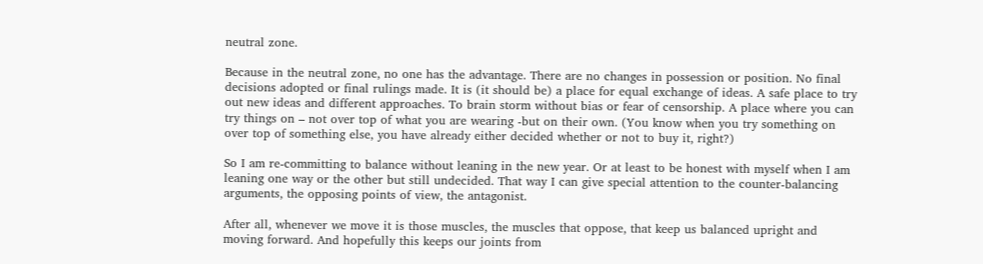neutral zone.

Because in the neutral zone, no one has the advantage. There are no changes in possession or position. No final decisions adopted or final rulings made. It is (it should be) a place for equal exchange of ideas. A safe place to try out new ideas and different approaches. To brain storm without bias or fear of censorship. A place where you can try things on – not over top of what you are wearing -but on their own. (You know when you try something on over top of something else, you have already either decided whether or not to buy it, right?)

So I am re-committing to balance without leaning in the new year. Or at least to be honest with myself when I am leaning one way or the other but still undecided. That way I can give special attention to the counter-balancing arguments, the opposing points of view, the antagonist.

After all, whenever we move it is those muscles, the muscles that oppose, that keep us balanced upright and moving forward. And hopefully this keeps our joints from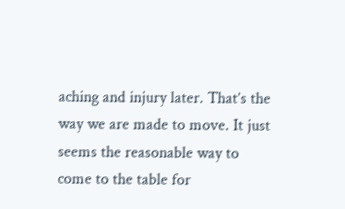aching and injury later. That’s the way we are made to move. It just seems the reasonable way to come to the table for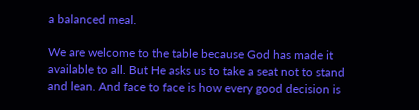a balanced meal.

We are welcome to the table because God has made it available to all. But He asks us to take a seat not to stand and lean. And face to face is how every good decision is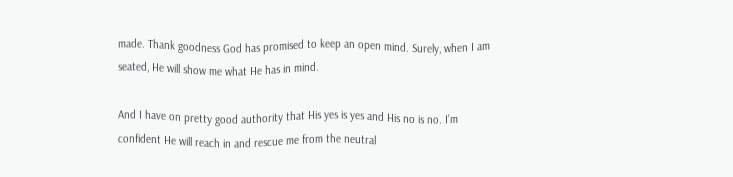made. Thank goodness God has promised to keep an open mind. Surely, when I am seated, He will show me what He has in mind.

And I have on pretty good authority that His yes is yes and His no is no. I’m confident He will reach in and rescue me from the neutral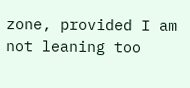zone, provided I am not leaning too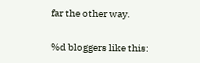far the other way.

%d bloggers like this: